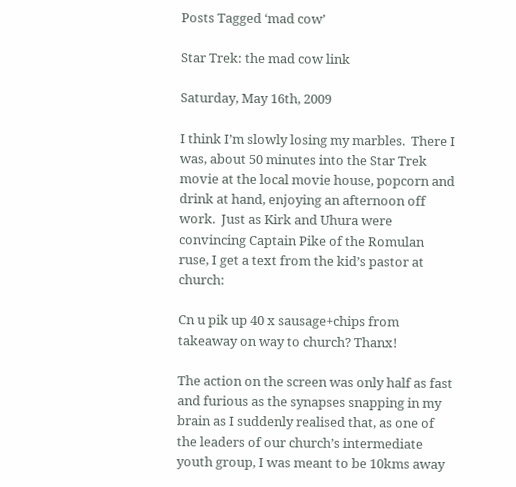Posts Tagged ‘mad cow’

Star Trek: the mad cow link

Saturday, May 16th, 2009

I think I’m slowly losing my marbles.  There I was, about 50 minutes into the Star Trek movie at the local movie house, popcorn and drink at hand, enjoying an afternoon off work.  Just as Kirk and Uhura were convincing Captain Pike of the Romulan ruse, I get a text from the kid’s pastor at church:

Cn u pik up 40 x sausage+chips from takeaway on way to church? Thanx!

The action on the screen was only half as fast and furious as the synapses snapping in my brain as I suddenly realised that, as one of the leaders of our church’s intermediate youth group, I was meant to be 10kms away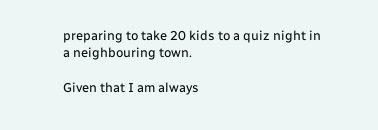preparing to take 20 kids to a quiz night in a neighbouring town.

Given that I am always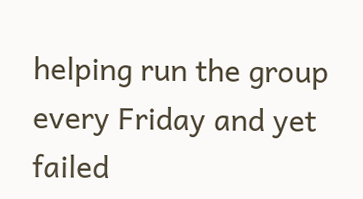helping run the group every Friday and yet failed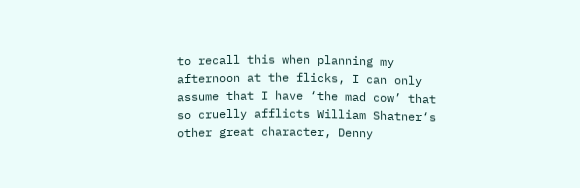to recall this when planning my afternoon at the flicks, I can only assume that I have ‘the mad cow’ that so cruelly afflicts William Shatner‘s other great character, Denny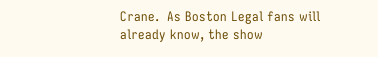Crane.  As Boston Legal fans will already know, the show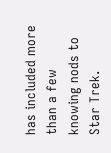has included more than a few knowing nods to Star Trek.